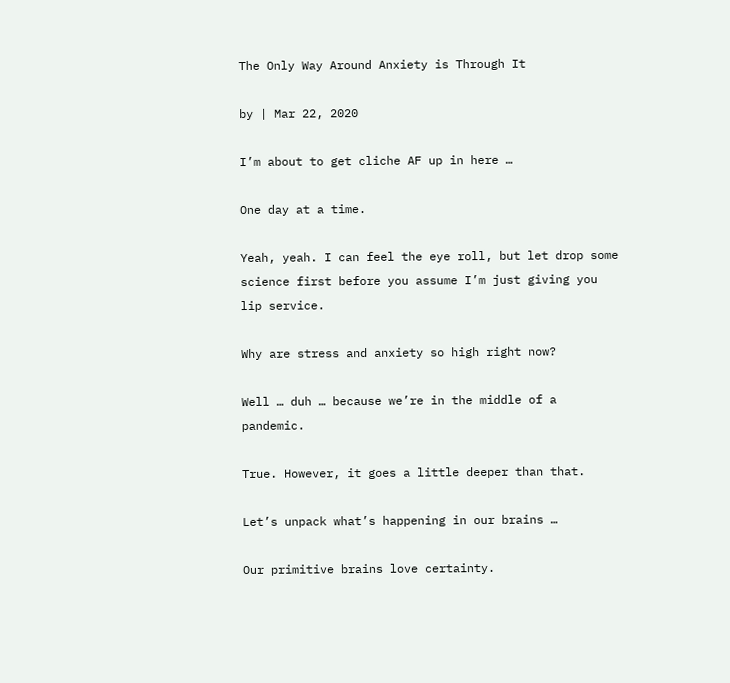The Only Way Around Anxiety is Through It

by | Mar 22, 2020

I’m about to get cliche AF up in here …

One day at a time.

Yeah, yeah. I can feel the eye roll, but let drop some science first before you assume I’m just giving you lip service.

Why are stress and anxiety so high right now?

Well … duh … because we’re in the middle of a pandemic.

True. However, it goes a little deeper than that.

Let’s unpack what’s happening in our brains …

Our primitive brains love certainty.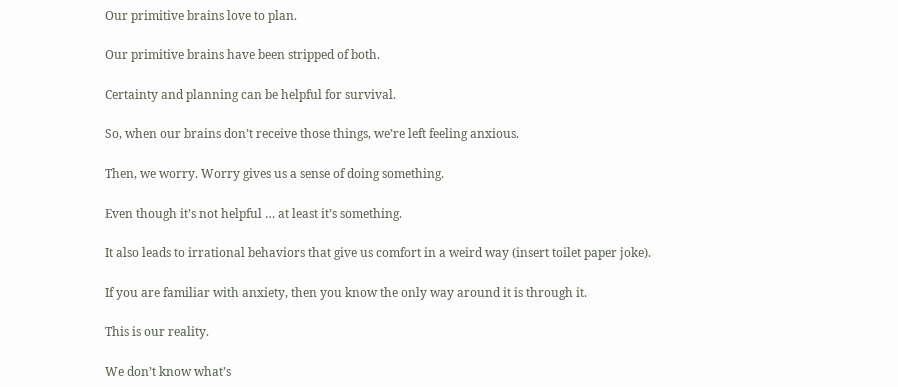Our primitive brains love to plan.

Our primitive brains have been stripped of both.

Certainty and planning can be helpful for survival.

So, when our brains don’t receive those things, we’re left feeling anxious.

Then, we worry. Worry gives us a sense of doing something.

Even though it’s not helpful … at least it’s something.

It also leads to irrational behaviors that give us comfort in a weird way (insert toilet paper joke).

If you are familiar with anxiety, then you know the only way around it is through it.

This is our reality.

We don’t know what’s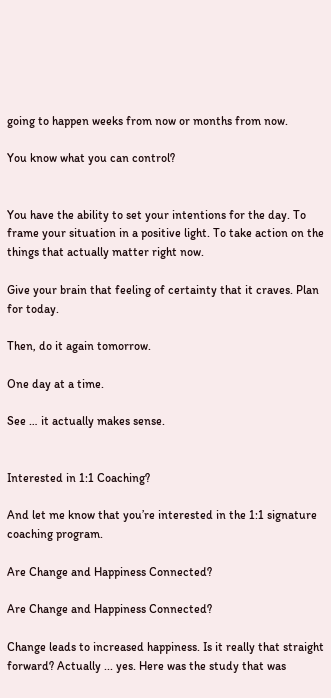going to happen weeks from now or months from now.

You know what you can control?


You have the ability to set your intentions for the day. To frame your situation in a positive light. To take action on the things that actually matter right now.

Give your brain that feeling of certainty that it craves. Plan for today.

Then, do it again tomorrow.

One day at a time.

See … it actually makes sense.


Interested in 1:1 Coaching?

And let me know that you’re interested in the 1:1 signature coaching program.

Are Change and Happiness Connected?

Are Change and Happiness Connected?

Change leads to increased happiness. Is it really that straight forward? Actually ... yes. Here was the study that was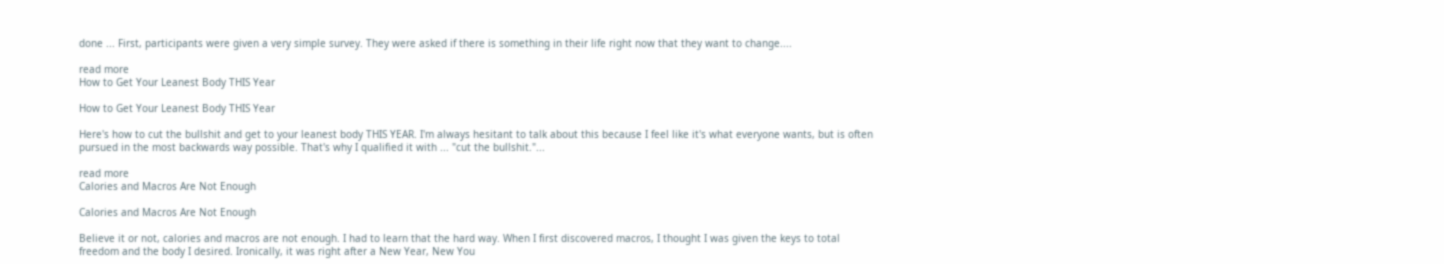done ... First, participants were given a very simple survey. They were asked if there is something in their life right now that they want to change....

read more
How to Get Your Leanest Body THIS Year

How to Get Your Leanest Body THIS Year

Here's how to cut the bullshit and get to your leanest body THIS YEAR. I'm always hesitant to talk about this because I feel like it's what everyone wants, but is often pursued in the most backwards way possible. That's why I qualified it with ... "cut the bullshit."...

read more
Calories and Macros Are Not Enough

Calories and Macros Are Not Enough

Believe it or not, calories and macros are not enough. I had to learn that the hard way. When I first discovered macros, I thought I was given the keys to total freedom and the body I desired. Ironically, it was right after a New Year, New You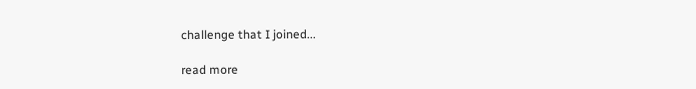challenge that I joined...

read more